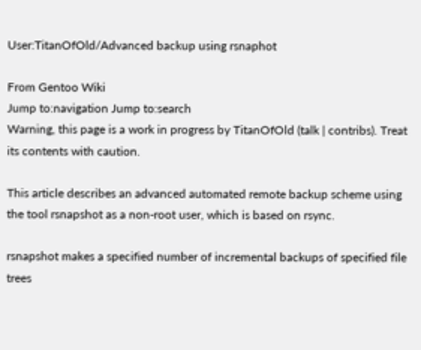User:TitanOfOld/Advanced backup using rsnaphot

From Gentoo Wiki
Jump to:navigation Jump to:search
Warning, this page is a work in progress by TitanOfOld (talk | contribs). Treat its contents with caution.

This article describes an advanced automated remote backup scheme using the tool rsnapshot as a non-root user, which is based on rsync.

rsnapshot makes a specified number of incremental backups of specified file trees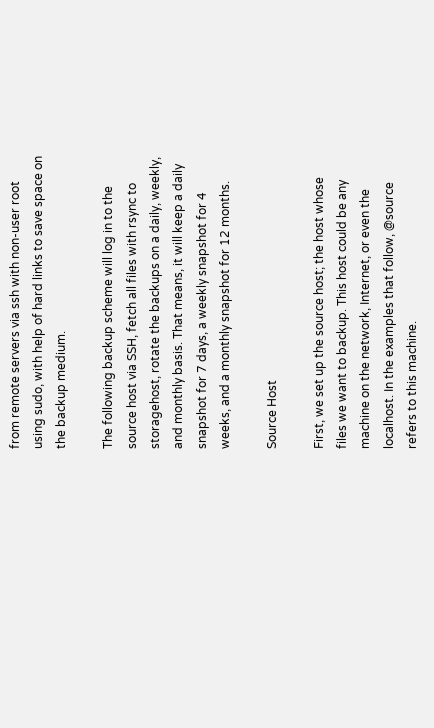from remote servers via ssh with non-user root using sudo, with help of hard links to save space on the backup medium.

The following backup scheme will log in to the source host via SSH, fetch all files with rsync to storagehost, rotate the backups on a daily, weekly, and monthly basis. That means, it will keep a daily snapshot for 7 days, a weekly snapshot for 4 weeks, and a monthly snapshot for 12 months.

Source Host

First, we set up the source host; the host whose files we want to backup. This host could be any machine on the network, Internet, or even the localhost. In the examples that follow, @source refers to this machine.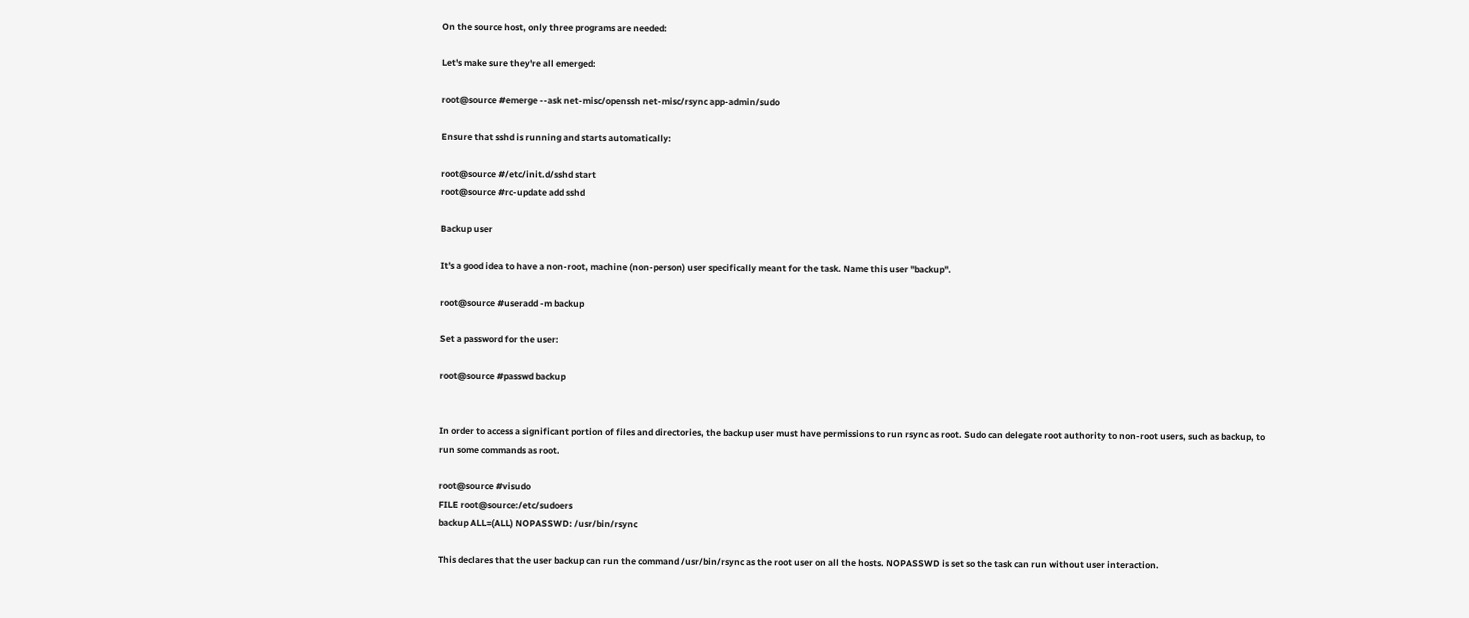On the source host, only three programs are needed:

Let's make sure they're all emerged:

root@source #emerge --ask net-misc/openssh net-misc/rsync app-admin/sudo

Ensure that sshd is running and starts automatically:

root@source #/etc/init.d/sshd start
root@source #rc-update add sshd

Backup user

It's a good idea to have a non-root, machine (non-person) user specifically meant for the task. Name this user "backup".

root@source #useradd -m backup

Set a password for the user:

root@source #passwd backup


In order to access a significant portion of files and directories, the backup user must have permissions to run rsync as root. Sudo can delegate root authority to non-root users, such as backup, to run some commands as root.

root@source #visudo
FILE root@source:/etc/sudoers
backup ALL=(ALL) NOPASSWD: /usr/bin/rsync

This declares that the user backup can run the command /usr/bin/rsync as the root user on all the hosts. NOPASSWD is set so the task can run without user interaction.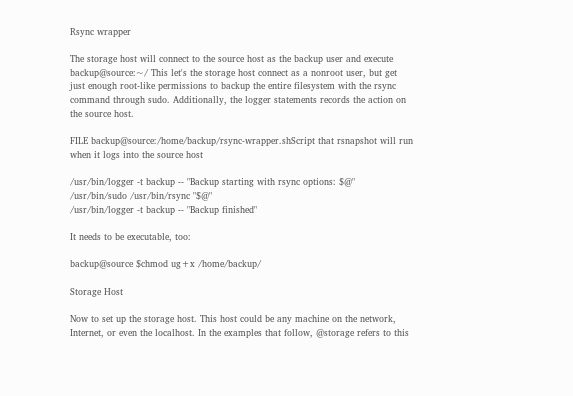Rsync wrapper

The storage host will connect to the source host as the backup user and execute backup@source:~/ This let's the storage host connect as a nonroot user, but get just enough root-like permissions to backup the entire filesystem with the rsync command through sudo. Additionally, the logger statements records the action on the source host.

FILE backup@source:/home/backup/rsync-wrapper.shScript that rsnapshot will run when it logs into the source host

/usr/bin/logger -t backup -- "Backup starting with rsync options: $@"
/usr/bin/sudo /usr/bin/rsync "$@"
/usr/bin/logger -t backup -- "Backup finished"

It needs to be executable, too:

backup@source $chmod ug+x /home/backup/

Storage Host

Now to set up the storage host. This host could be any machine on the network, Internet, or even the localhost. In the examples that follow, @storage refers to this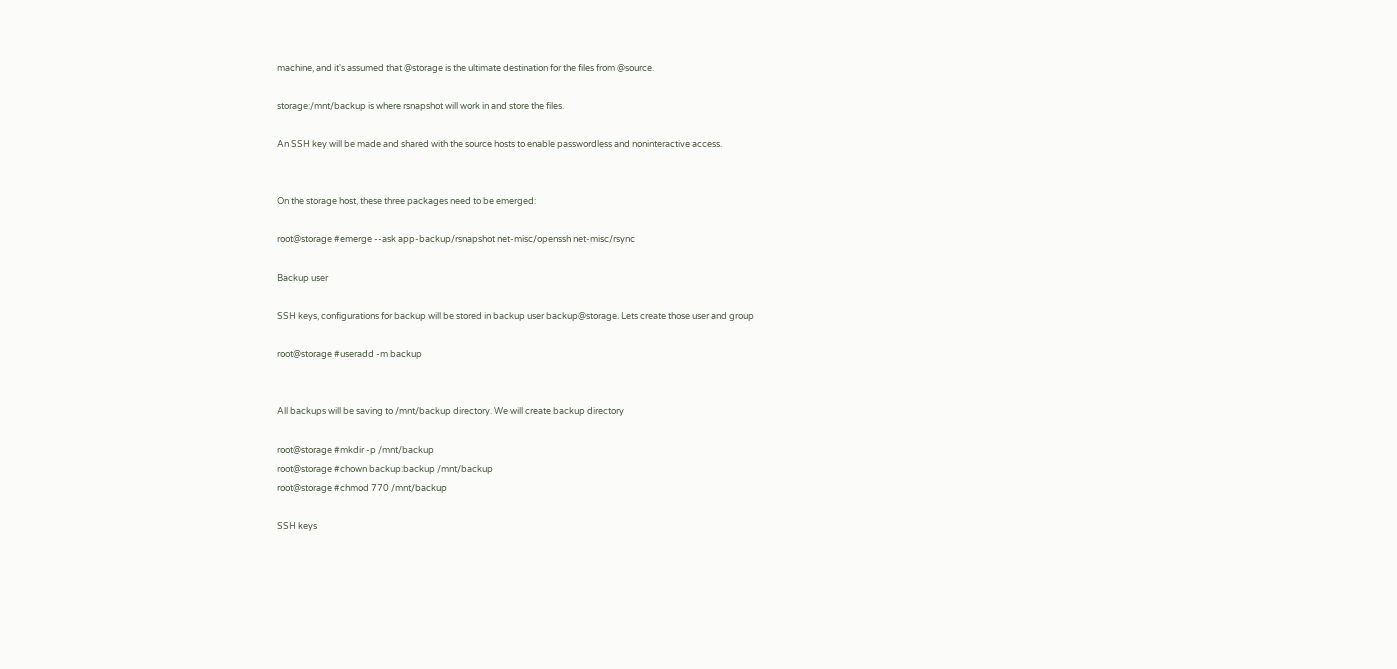machine, and it's assumed that @storage is the ultimate destination for the files from @source.

storage:/mnt/backup is where rsnapshot will work in and store the files.

An SSH key will be made and shared with the source hosts to enable passwordless and noninteractive access.


On the storage host, these three packages need to be emerged:

root@storage #emerge --ask app-backup/rsnapshot net-misc/openssh net-misc/rsync

Backup user

SSH keys, configurations for backup will be stored in backup user backup@storage. Lets create those user and group

root@storage #useradd -m backup


All backups will be saving to /mnt/backup directory. We will create backup directory

root@storage #mkdir -p /mnt/backup
root@storage #chown backup:backup /mnt/backup
root@storage #chmod 770 /mnt/backup

SSH keys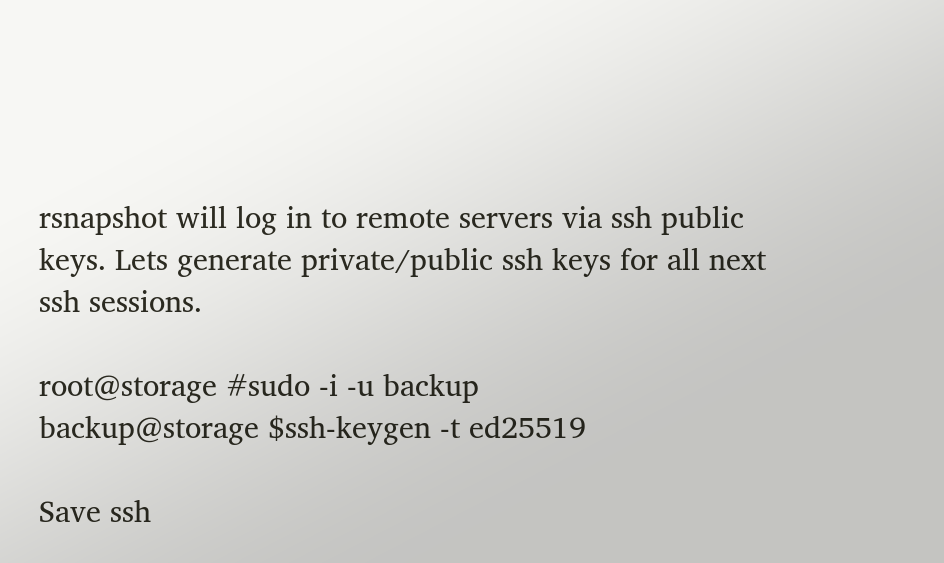rsnapshot will log in to remote servers via ssh public keys. Lets generate private/public ssh keys for all next ssh sessions.

root@storage #sudo -i -u backup
backup@storage $ssh-keygen -t ed25519

Save ssh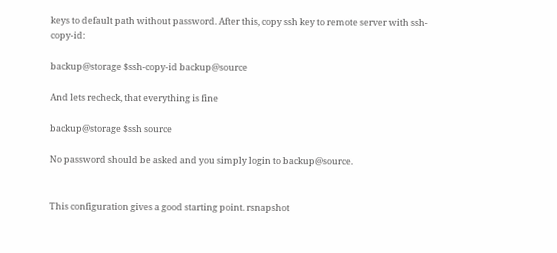keys to default path without password. After this, copy ssh key to remote server with ssh-copy-id:

backup@storage $ssh-copy-id backup@source

And lets recheck, that everything is fine

backup@storage $ssh source

No password should be asked and you simply login to backup@source.


This configuration gives a good starting point. rsnapshot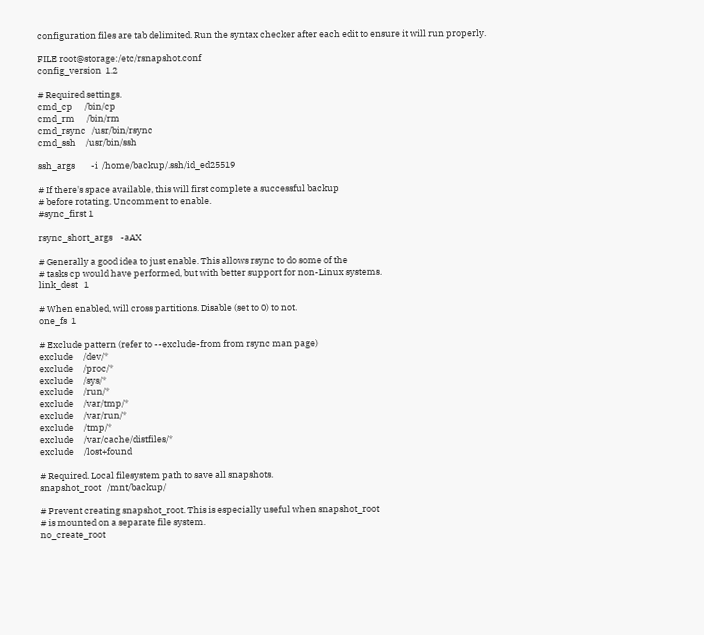configuration files are tab delimited. Run the syntax checker after each edit to ensure it will run properly.

FILE root@storage:/etc/rsnapshot.conf
config_version  1.2

# Required settings.
cmd_cp      /bin/cp
cmd_rm      /bin/rm
cmd_rsync   /usr/bin/rsync
cmd_ssh     /usr/bin/ssh

ssh_args        -i  /home/backup/.ssh/id_ed25519

# If there's space available, this will first complete a successful backup
# before rotating. Uncomment to enable.
#sync_first 1

rsync_short_args    -aAX

# Generally a good idea to just enable. This allows rsync to do some of the
# tasks cp would have performed, but with better support for non-Linux systems.
link_dest   1

# When enabled, will cross partitions. Disable (set to 0) to not.
one_fs  1

# Exclude pattern (refer to --exclude-from from rsync man page)
exclude     /dev/*
exclude     /proc/*
exclude     /sys/*
exclude     /run/*
exclude     /var/tmp/*
exclude     /var/run/*
exclude     /tmp/*
exclude     /var/cache/distfiles/*
exclude     /lost+found

# Required. Local filesystem path to save all snapshots.
snapshot_root   /mnt/backup/

# Prevent creating snapshot_root. This is especially useful when snapshot_root
# is mounted on a separate file system.
no_create_root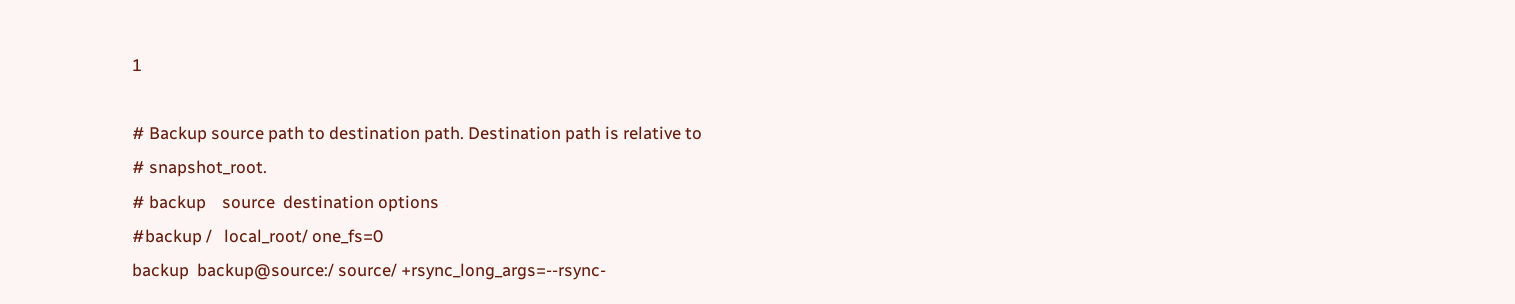1

# Backup source path to destination path. Destination path is relative to
# snapshot_root.
# backup    source  destination options
#backup /   local_root/ one_fs=0
backup  backup@source:/ source/ +rsync_long_args=--rsync-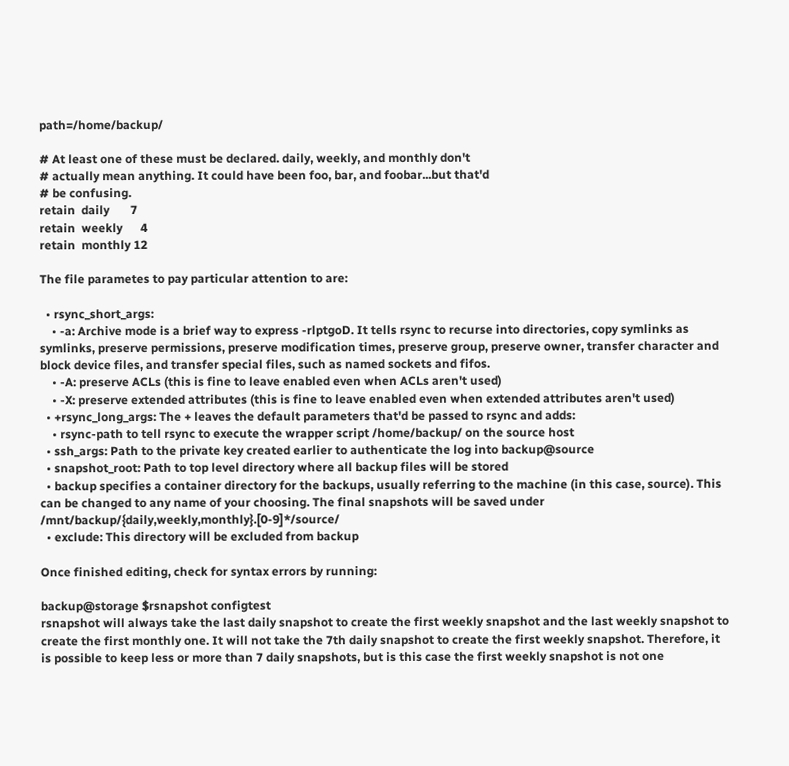path=/home/backup/

# At least one of these must be declared. daily, weekly, and monthly don't
# actually mean anything. It could have been foo, bar, and foobar...but that'd
# be confusing.
retain  daily       7
retain  weekly      4
retain  monthly 12

The file parametes to pay particular attention to are:

  • rsync_short_args:
    • -a: Archive mode is a brief way to express -rlptgoD. It tells rsync to recurse into directories, copy symlinks as symlinks, preserve permissions, preserve modification times, preserve group, preserve owner, transfer character and block device files, and transfer special files, such as named sockets and fifos.
    • -A: preserve ACLs (this is fine to leave enabled even when ACLs aren't used)
    • -X: preserve extended attributes (this is fine to leave enabled even when extended attributes aren't used)
  • +rsync_long_args: The + leaves the default parameters that'd be passed to rsync and adds:
    • rsync-path to tell rsync to execute the wrapper script /home/backup/ on the source host
  • ssh_args: Path to the private key created earlier to authenticate the log into backup@source
  • snapshot_root: Path to top level directory where all backup files will be stored
  • backup specifies a container directory for the backups, usually referring to the machine (in this case, source). This can be changed to any name of your choosing. The final snapshots will be saved under /mnt/backup/{daily,weekly,monthly}.[0-9]*/source/
  • exclude: This directory will be excluded from backup

Once finished editing, check for syntax errors by running:

backup@storage $rsnapshot configtest
rsnapshot will always take the last daily snapshot to create the first weekly snapshot and the last weekly snapshot to create the first monthly one. It will not take the 7th daily snapshot to create the first weekly snapshot. Therefore, it is possible to keep less or more than 7 daily snapshots, but is this case the first weekly snapshot is not one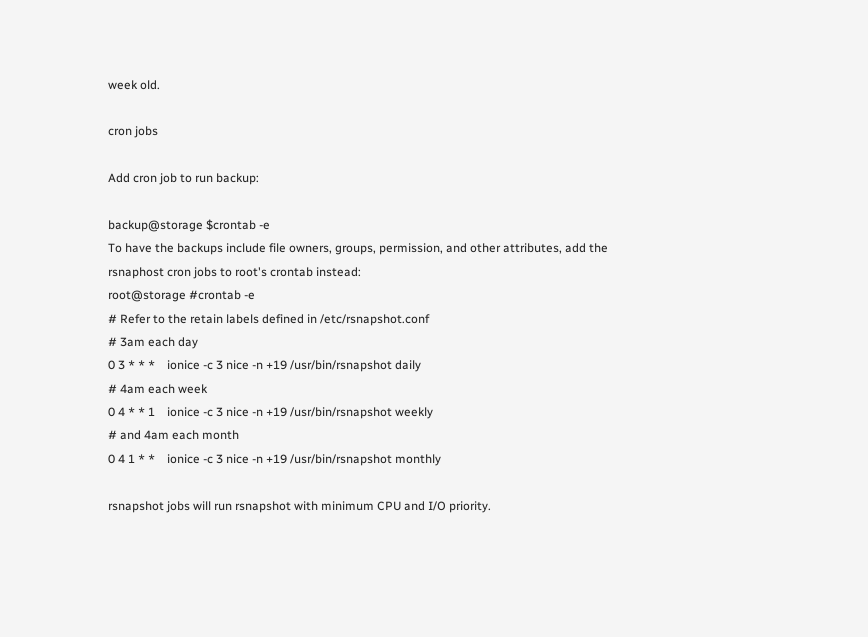week old.

cron jobs

Add cron job to run backup:

backup@storage $crontab -e
To have the backups include file owners, groups, permission, and other attributes, add the rsnaphost cron jobs to root's crontab instead:
root@storage #crontab -e
# Refer to the retain labels defined in /etc/rsnapshot.conf
# 3am each day
0 3 * * *    ionice -c 3 nice -n +19 /usr/bin/rsnapshot daily
# 4am each week
0 4 * * 1    ionice -c 3 nice -n +19 /usr/bin/rsnapshot weekly
# and 4am each month
0 4 1 * *    ionice -c 3 nice -n +19 /usr/bin/rsnapshot monthly

rsnapshot jobs will run rsnapshot with minimum CPU and I/O priority.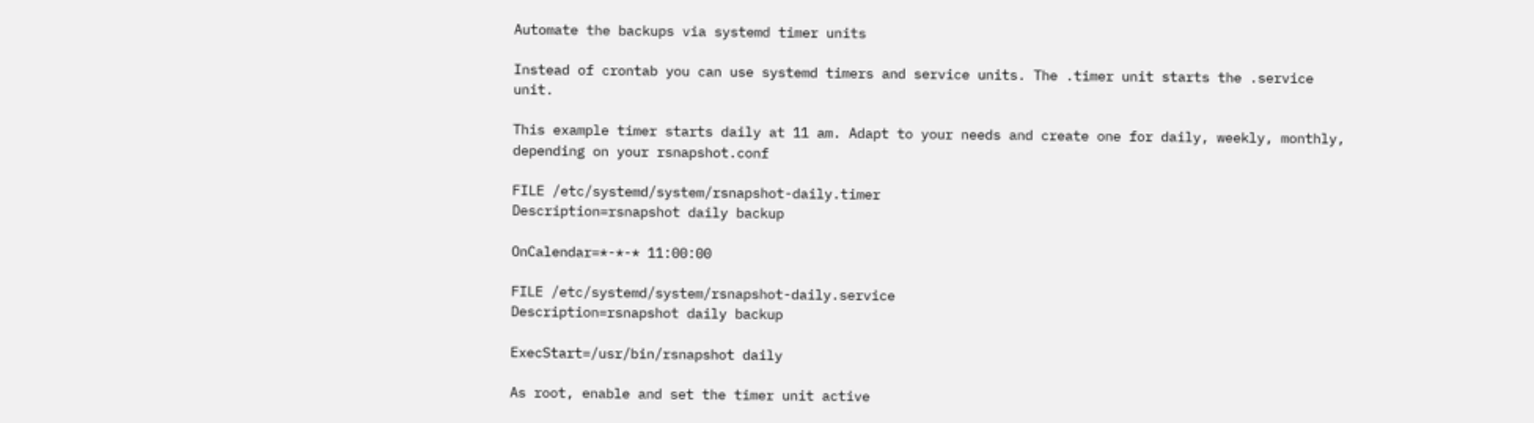Automate the backups via systemd timer units

Instead of crontab you can use systemd timers and service units. The .timer unit starts the .service unit.

This example timer starts daily at 11 am. Adapt to your needs and create one for daily, weekly, monthly, depending on your rsnapshot.conf

FILE /etc/systemd/system/rsnapshot-daily.timer
Description=rsnapshot daily backup

OnCalendar=*-*-* 11:00:00

FILE /etc/systemd/system/rsnapshot-daily.service
Description=rsnapshot daily backup

ExecStart=/usr/bin/rsnapshot daily

As root, enable and set the timer unit active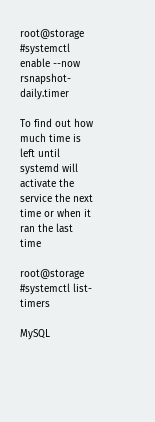root@storage #systemctl enable --now rsnapshot-daily.timer

To find out how much time is left until systemd will activate the service the next time or when it ran the last time

root@storage #systemctl list-timers

MySQL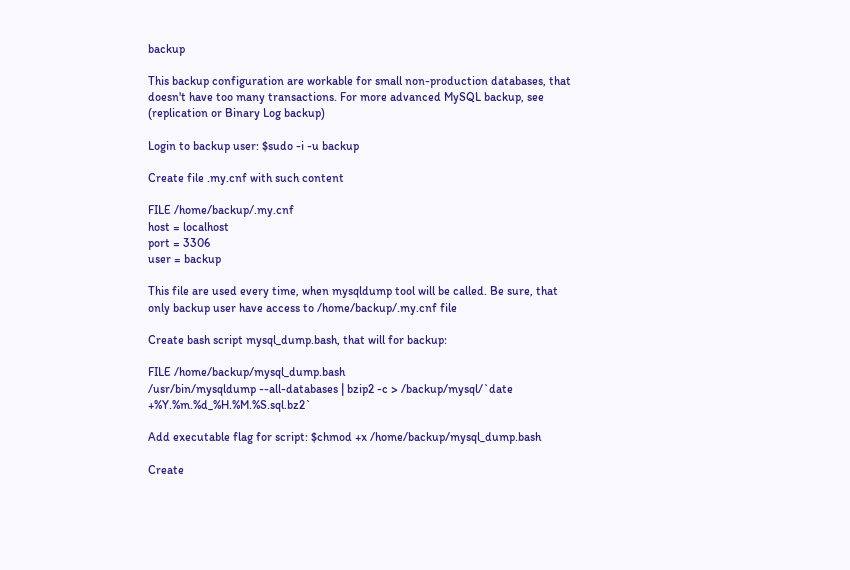backup

This backup configuration are workable for small non-production databases, that doesn't have too many transactions. For more advanced MySQL backup, see (replication or Binary Log backup)

Login to backup user: $sudo -i -u backup

Create file .my.cnf with such content

FILE /home/backup/.my.cnf
host = localhost
port = 3306
user = backup

This file are used every time, when mysqldump tool will be called. Be sure, that only backup user have access to /home/backup/.my.cnf file

Create bash script mysql_dump.bash, that will for backup:

FILE /home/backup/mysql_dump.bash
/usr/bin/mysqldump --all-databases | bzip2 -c > /backup/mysql/`date +%Y.%m.%d_%H.%M.%S.sql.bz2`

Add executable flag for script: $chmod +x /home/backup/mysql_dump.bash

Create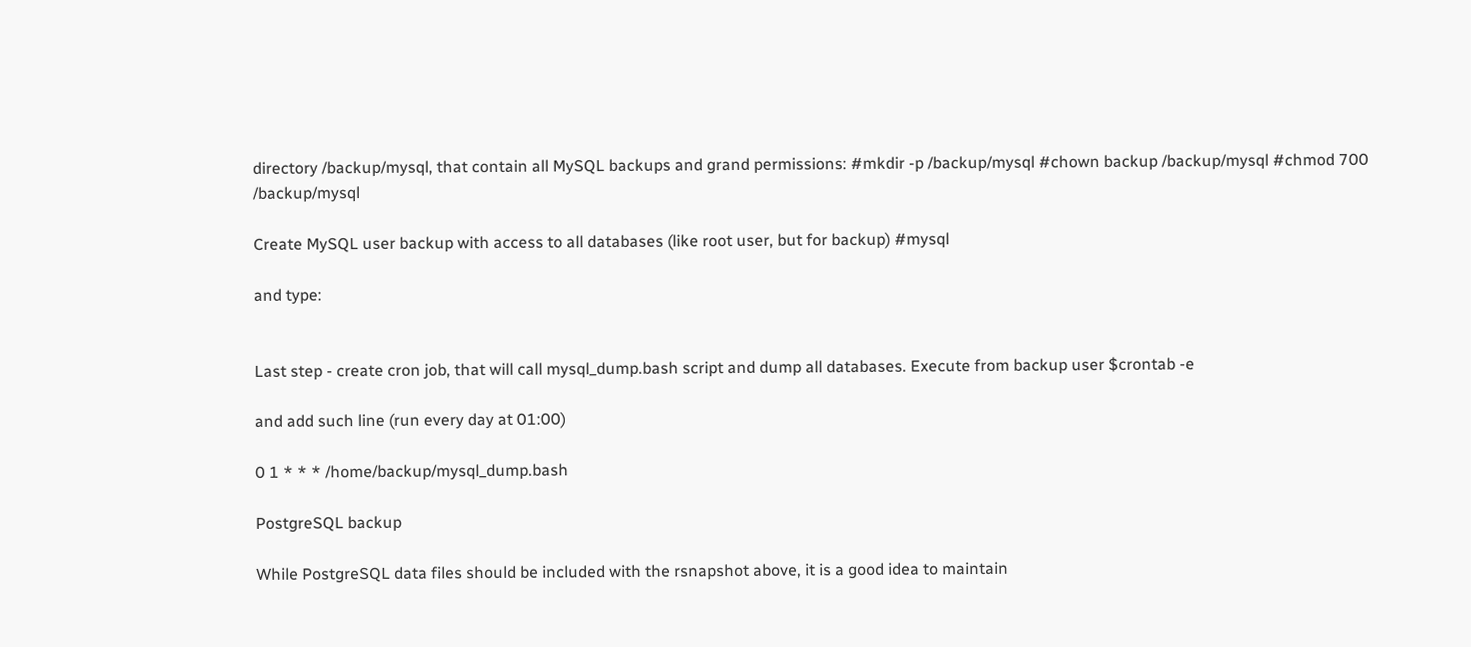directory /backup/mysql, that contain all MySQL backups and grand permissions: #mkdir -p /backup/mysql #chown backup /backup/mysql #chmod 700 /backup/mysql

Create MySQL user backup with access to all databases (like root user, but for backup) #mysql

and type:


Last step - create cron job, that will call mysql_dump.bash script and dump all databases. Execute from backup user $crontab -e

and add such line (run every day at 01:00)

0 1 * * * /home/backup/mysql_dump.bash

PostgreSQL backup

While PostgreSQL data files should be included with the rsnapshot above, it is a good idea to maintain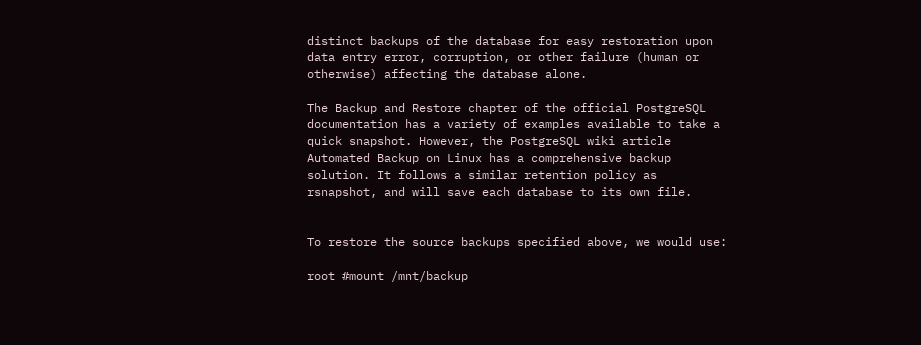distinct backups of the database for easy restoration upon data entry error, corruption, or other failure (human or otherwise) affecting the database alone.

The Backup and Restore chapter of the official PostgreSQL documentation has a variety of examples available to take a quick snapshot. However, the PostgreSQL wiki article Automated Backup on Linux has a comprehensive backup solution. It follows a similar retention policy as rsnapshot, and will save each database to its own file.


To restore the source backups specified above, we would use:

root #mount /mnt/backup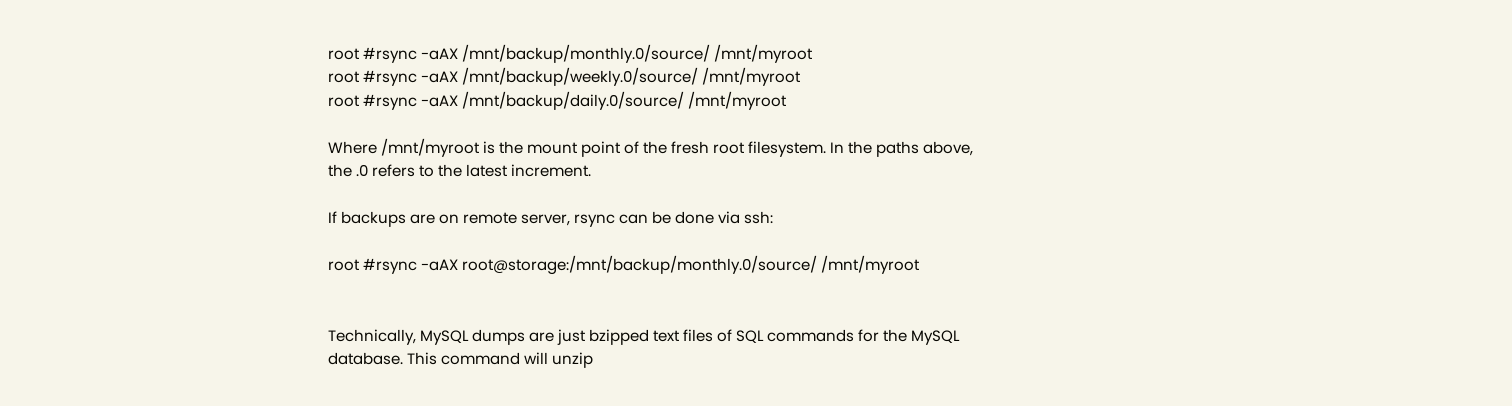root #rsync -aAX /mnt/backup/monthly.0/source/ /mnt/myroot
root #rsync -aAX /mnt/backup/weekly.0/source/ /mnt/myroot
root #rsync -aAX /mnt/backup/daily.0/source/ /mnt/myroot

Where /mnt/myroot is the mount point of the fresh root filesystem. In the paths above, the .0 refers to the latest increment.

If backups are on remote server, rsync can be done via ssh:

root #rsync -aAX root@storage:/mnt/backup/monthly.0/source/ /mnt/myroot


Technically, MySQL dumps are just bzipped text files of SQL commands for the MySQL database. This command will unzip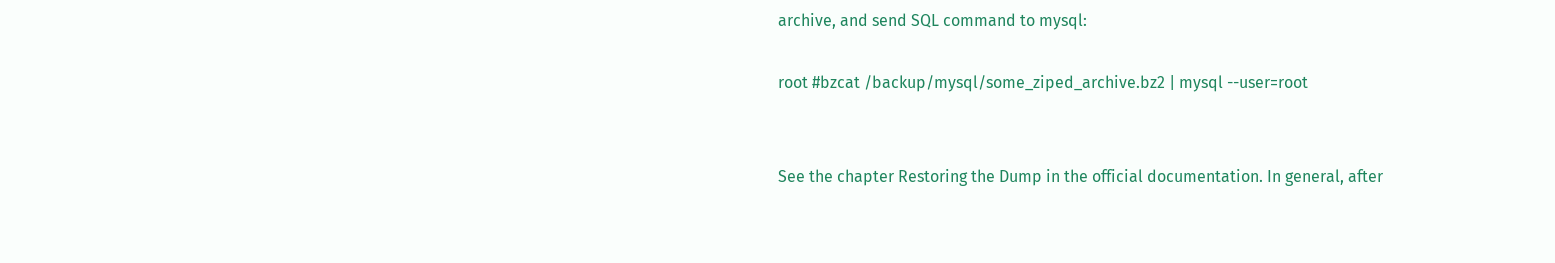archive, and send SQL command to mysql:

root #bzcat /backup/mysql/some_ziped_archive.bz2 | mysql --user=root


See the chapter Restoring the Dump in the official documentation. In general, after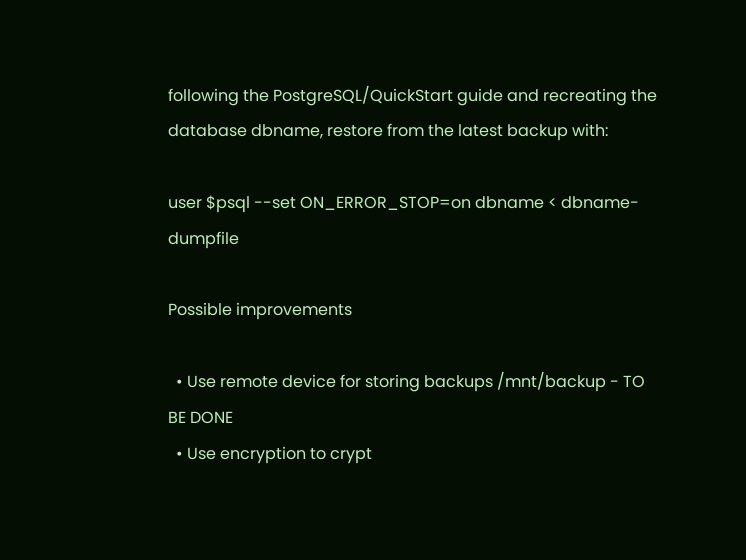following the PostgreSQL/QuickStart guide and recreating the database dbname, restore from the latest backup with:

user $psql --set ON_ERROR_STOP=on dbname < dbname-dumpfile

Possible improvements

  • Use remote device for storing backups /mnt/backup - TO BE DONE
  • Use encryption to crypt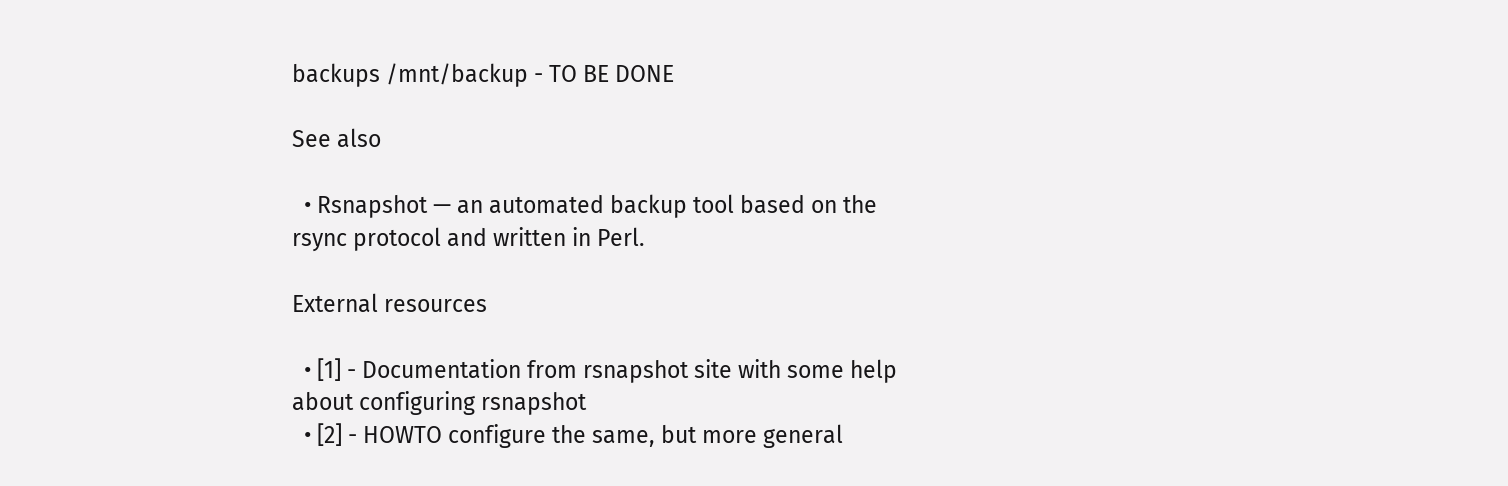backups /mnt/backup - TO BE DONE

See also

  • Rsnapshot — an automated backup tool based on the rsync protocol and written in Perl.

External resources

  • [1] - Documentation from rsnapshot site with some help about configuring rsnapshot
  • [2] - HOWTO configure the same, but more general